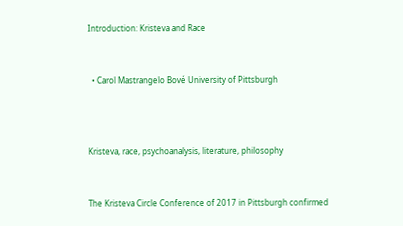Introduction: Kristeva and Race


  • Carol Mastrangelo Bové University of Pittsburgh



Kristeva, race, psychoanalysis, literature, philosophy


The Kristeva Circle Conference of 2017 in Pittsburgh confirmed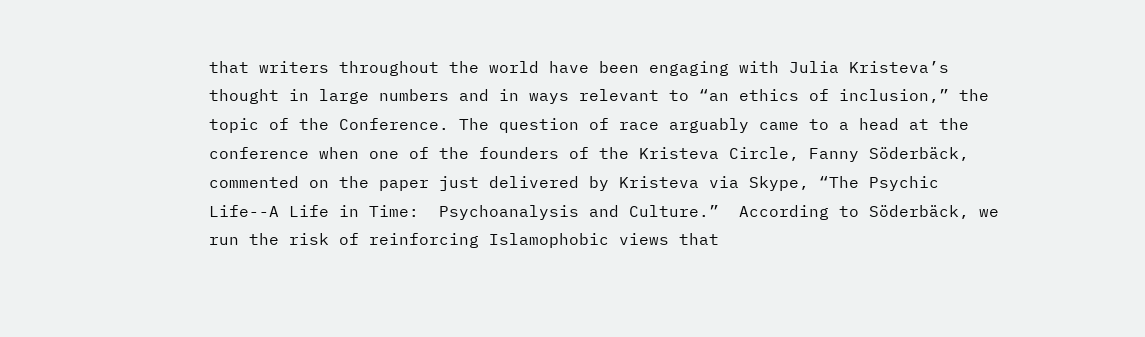that writers throughout the world have been engaging with Julia Kristeva’s thought in large numbers and in ways relevant to “an ethics of inclusion,” the topic of the Conference. The question of race arguably came to a head at the conference when one of the founders of the Kristeva Circle, Fanny Söderbäck, commented on the paper just delivered by Kristeva via Skype, “The Psychic Life--A Life in Time:  Psychoanalysis and Culture.”  According to Söderbäck, we run the risk of reinforcing Islamophobic views that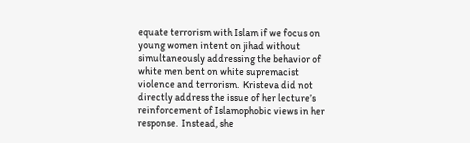equate terrorism with Islam if we focus on young women intent on jihad without simultaneously addressing the behavior of white men bent on white supremacist violence and terrorism.  Kristeva did not directly address the issue of her lecture’s reinforcement of Islamophobic views in her response.  Instead, she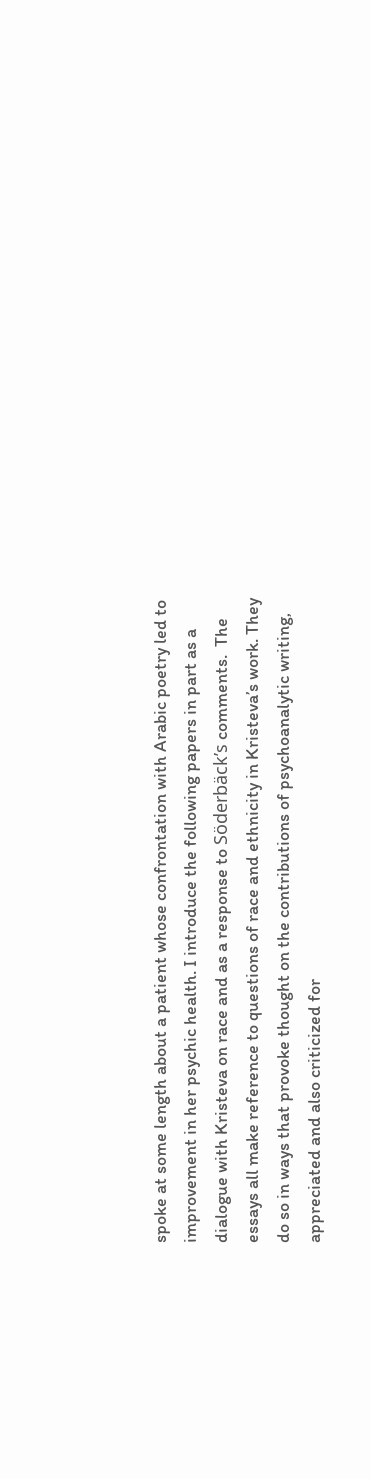spoke at some length about a patient whose confrontation with Arabic poetry led to improvement in her psychic health. I introduce the following papers in part as a dialogue with Kristeva on race and as a response to Söderbäck’s comments.  The essays all make reference to questions of race and ethnicity in Kristeva’s work. They do so in ways that provoke thought on the contributions of psychoanalytic writing, appreciated and also criticized for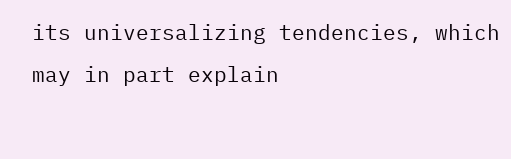its universalizing tendencies, which may in part explain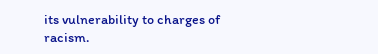its vulnerability to charges of racism.